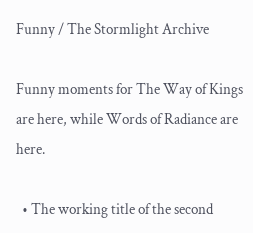Funny / The Stormlight Archive

Funny moments for The Way of Kings are here, while Words of Radiance are here.

  • The working title of the second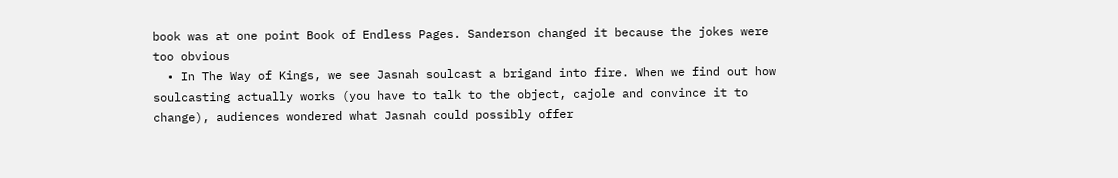book was at one point Book of Endless Pages. Sanderson changed it because the jokes were too obvious
  • In The Way of Kings, we see Jasnah soulcast a brigand into fire. When we find out how soulcasting actually works (you have to talk to the object, cajole and convince it to change), audiences wondered what Jasnah could possibly offer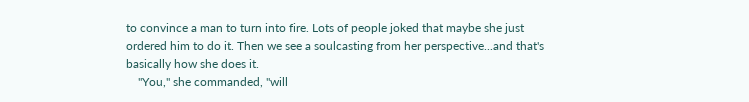to convince a man to turn into fire. Lots of people joked that maybe she just ordered him to do it. Then we see a soulcasting from her perspective...and that's basically how she does it.
    "You," she commanded, "will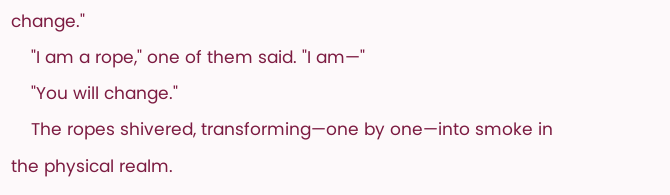change."
    "I am a rope," one of them said. "I am—"
    "You will change."
    The ropes shivered, transforming—one by one—into smoke in the physical realm.